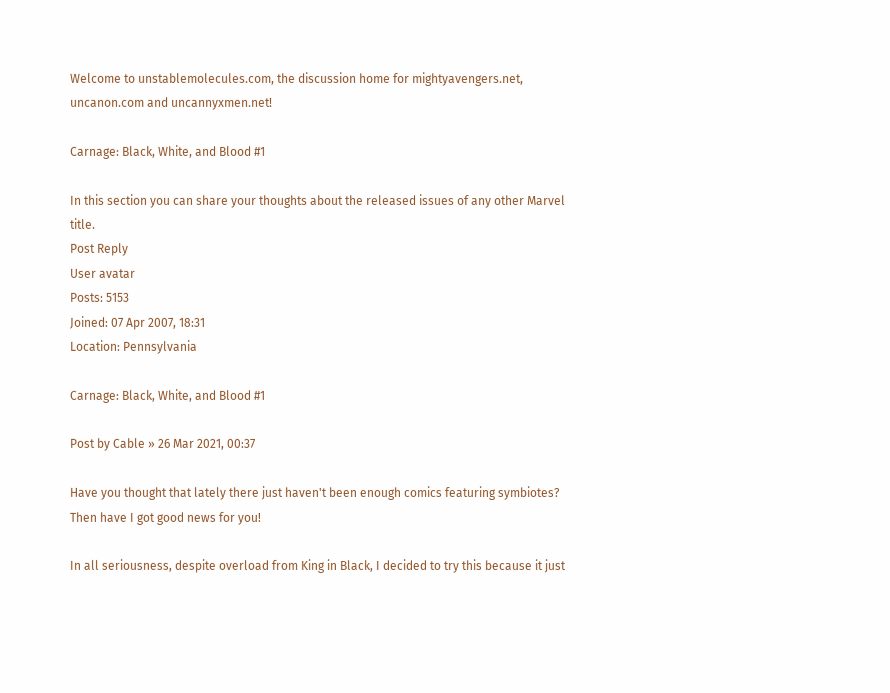Welcome to unstablemolecules.com, the discussion home for mightyavengers.net, uncanon.com and uncannyxmen.net!

Carnage: Black, White, and Blood #1

In this section you can share your thoughts about the released issues of any other Marvel title.
Post Reply
User avatar
Posts: 5153
Joined: 07 Apr 2007, 18:31
Location: Pennsylvania

Carnage: Black, White, and Blood #1

Post by Cable » 26 Mar 2021, 00:37

Have you thought that lately there just haven't been enough comics featuring symbiotes? Then have I got good news for you!

In all seriousness, despite overload from King in Black, I decided to try this because it just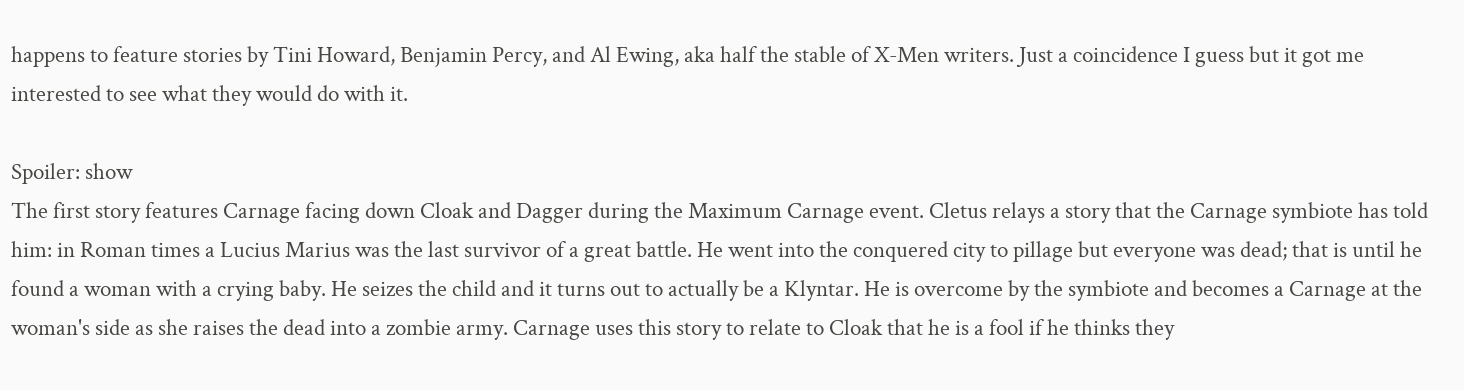happens to feature stories by Tini Howard, Benjamin Percy, and Al Ewing, aka half the stable of X-Men writers. Just a coincidence I guess but it got me interested to see what they would do with it.

Spoiler: show
The first story features Carnage facing down Cloak and Dagger during the Maximum Carnage event. Cletus relays a story that the Carnage symbiote has told him: in Roman times a Lucius Marius was the last survivor of a great battle. He went into the conquered city to pillage but everyone was dead; that is until he found a woman with a crying baby. He seizes the child and it turns out to actually be a Klyntar. He is overcome by the symbiote and becomes a Carnage at the woman's side as she raises the dead into a zombie army. Carnage uses this story to relate to Cloak that he is a fool if he thinks they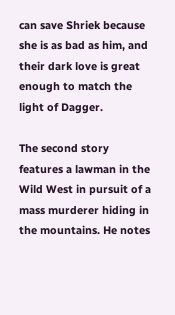can save Shriek because she is as bad as him, and their dark love is great enough to match the light of Dagger.

The second story features a lawman in the Wild West in pursuit of a mass murderer hiding in the mountains. He notes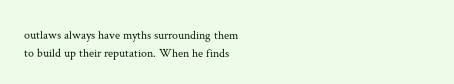outlaws always have myths surrounding them to build up their reputation. When he finds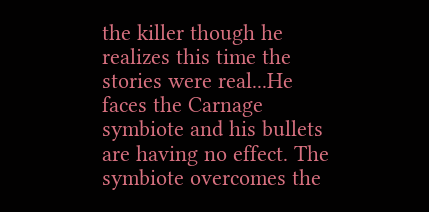the killer though he realizes this time the stories were real...He faces the Carnage symbiote and his bullets are having no effect. The symbiote overcomes the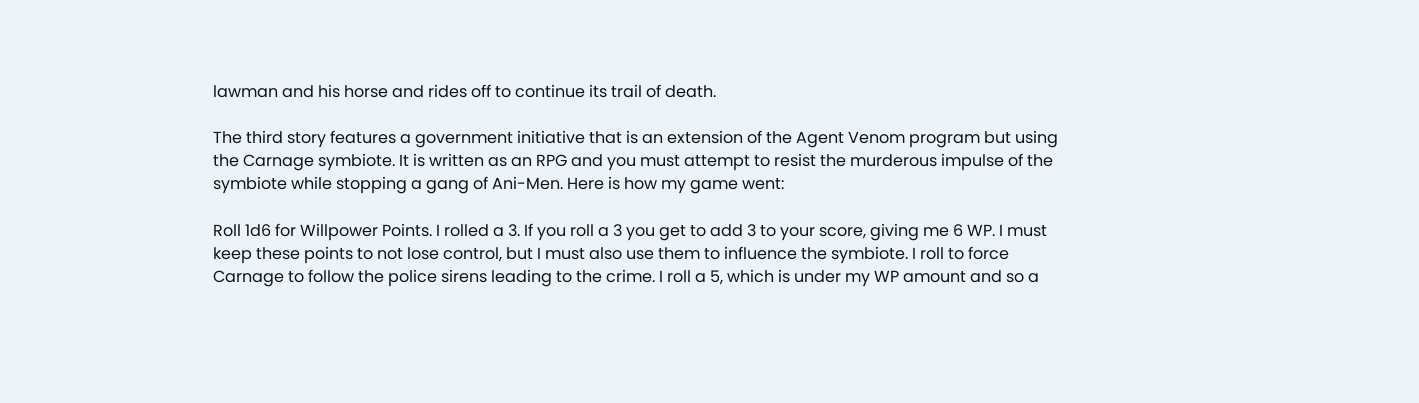lawman and his horse and rides off to continue its trail of death.

The third story features a government initiative that is an extension of the Agent Venom program but using the Carnage symbiote. It is written as an RPG and you must attempt to resist the murderous impulse of the symbiote while stopping a gang of Ani-Men. Here is how my game went:

Roll 1d6 for Willpower Points. I rolled a 3. If you roll a 3 you get to add 3 to your score, giving me 6 WP. I must keep these points to not lose control, but I must also use them to influence the symbiote. I roll to force Carnage to follow the police sirens leading to the crime. I roll a 5, which is under my WP amount and so a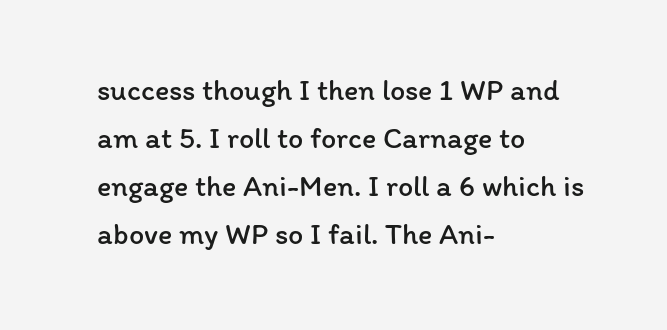success though I then lose 1 WP and am at 5. I roll to force Carnage to engage the Ani-Men. I roll a 6 which is above my WP so I fail. The Ani-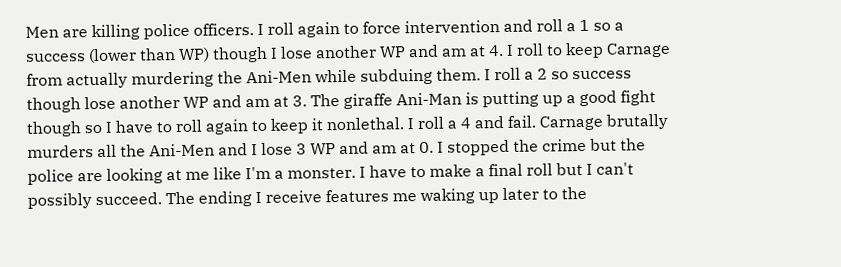Men are killing police officers. I roll again to force intervention and roll a 1 so a success (lower than WP) though I lose another WP and am at 4. I roll to keep Carnage from actually murdering the Ani-Men while subduing them. I roll a 2 so success though lose another WP and am at 3. The giraffe Ani-Man is putting up a good fight though so I have to roll again to keep it nonlethal. I roll a 4 and fail. Carnage brutally murders all the Ani-Men and I lose 3 WP and am at 0. I stopped the crime but the police are looking at me like I'm a monster. I have to make a final roll but I can't possibly succeed. The ending I receive features me waking up later to the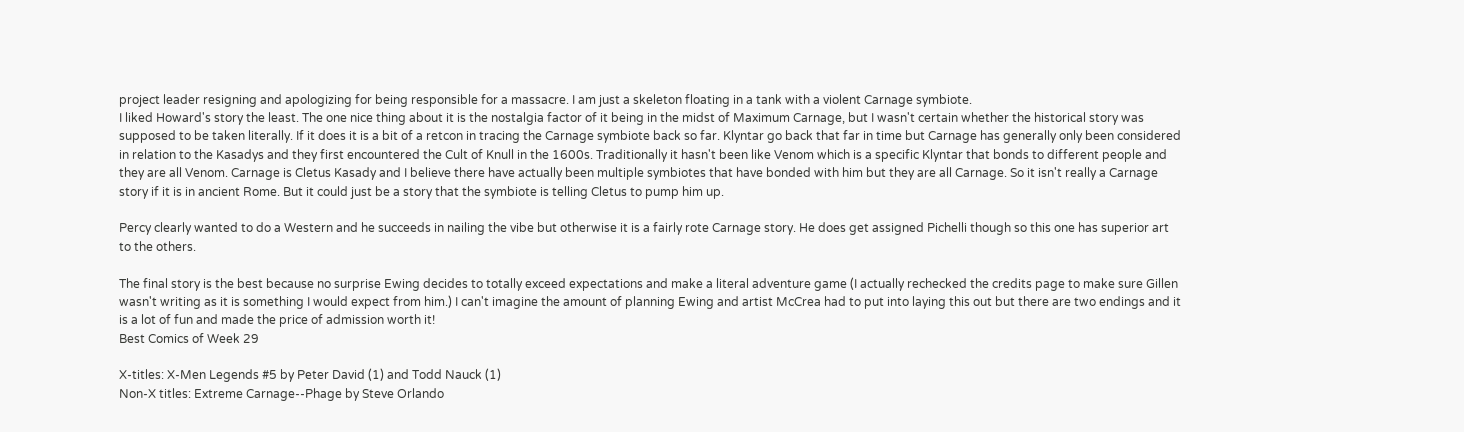project leader resigning and apologizing for being responsible for a massacre. I am just a skeleton floating in a tank with a violent Carnage symbiote.
I liked Howard's story the least. The one nice thing about it is the nostalgia factor of it being in the midst of Maximum Carnage, but I wasn't certain whether the historical story was supposed to be taken literally. If it does it is a bit of a retcon in tracing the Carnage symbiote back so far. Klyntar go back that far in time but Carnage has generally only been considered in relation to the Kasadys and they first encountered the Cult of Knull in the 1600s. Traditionally it hasn't been like Venom which is a specific Klyntar that bonds to different people and they are all Venom. Carnage is Cletus Kasady and I believe there have actually been multiple symbiotes that have bonded with him but they are all Carnage. So it isn't really a Carnage story if it is in ancient Rome. But it could just be a story that the symbiote is telling Cletus to pump him up.

Percy clearly wanted to do a Western and he succeeds in nailing the vibe but otherwise it is a fairly rote Carnage story. He does get assigned Pichelli though so this one has superior art to the others.

The final story is the best because no surprise Ewing decides to totally exceed expectations and make a literal adventure game (I actually rechecked the credits page to make sure Gillen wasn't writing as it is something I would expect from him.) I can't imagine the amount of planning Ewing and artist McCrea had to put into laying this out but there are two endings and it is a lot of fun and made the price of admission worth it!
Best Comics of Week 29

X-titles: X-Men Legends #5 by Peter David (1) and Todd Nauck (1)
Non-X titles: Extreme Carnage--Phage by Steve Orlando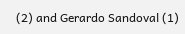(2) and Gerardo Sandoval (1)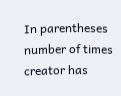In parentheses number of times creator has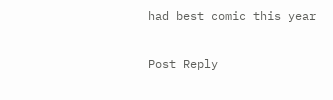had best comic this year

Post Reply